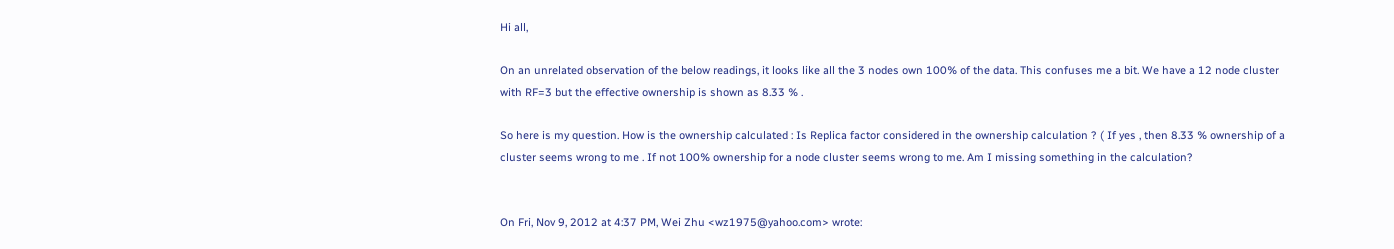Hi all,

On an unrelated observation of the below readings, it looks like all the 3 nodes own 100% of the data. This confuses me a bit. We have a 12 node cluster with RF=3 but the effective ownership is shown as 8.33 % .

So here is my question. How is the ownership calculated : Is Replica factor considered in the ownership calculation ? ( If yes , then 8.33 % ownership of a cluster seems wrong to me . If not 100% ownership for a node cluster seems wrong to me. Am I missing something in the calculation?


On Fri, Nov 9, 2012 at 4:37 PM, Wei Zhu <wz1975@yahoo.com> wrote: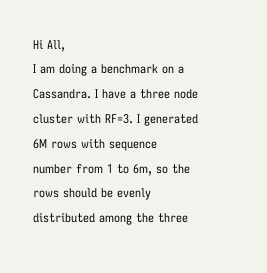Hi All,
I am doing a benchmark on a Cassandra. I have a three node cluster with RF=3. I generated 6M rows with sequence  number from 1 to 6m, so the rows should be evenly distributed among the three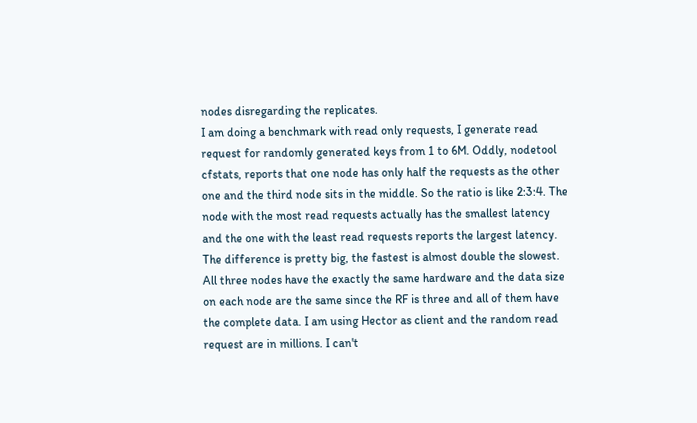nodes disregarding the replicates.
I am doing a benchmark with read only requests, I generate read request for randomly generated keys from 1 to 6M. Oddly, nodetool cfstats, reports that one node has only half the requests as the other one and the third node sits in the middle. So the ratio is like 2:3:4. The node with the most read requests actually has the smallest latency and the one with the least read requests reports the largest latency. The difference is pretty big, the fastest is almost double the slowest.
All three nodes have the exactly the same hardware and the data size on each node are the same since the RF is three and all of them have the complete data. I am using Hector as client and the random read request are in millions. I can't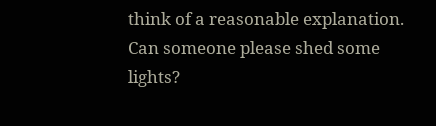think of a reasonable explanation.  Can someone please shed some lights?